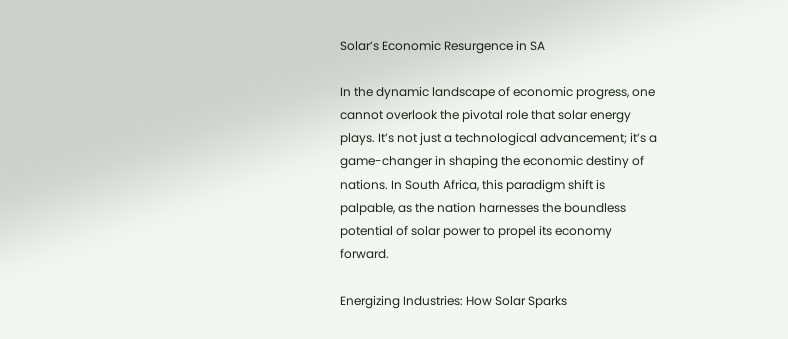Solar’s Economic Resurgence in SA

In the dynamic landscape of economic progress, one cannot overlook the pivotal role that solar energy plays. It’s not just a technological advancement; it’s a game-changer in shaping the economic destiny of nations. In South Africa, this paradigm shift is palpable, as the nation harnesses the boundless potential of solar power to propel its economy forward.

Energizing Industries: How Solar Sparks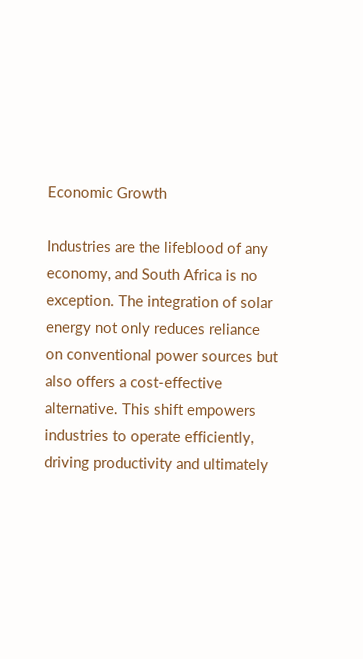Economic Growth

Industries are the lifeblood of any economy, and South Africa is no exception. The integration of solar energy not only reduces reliance on conventional power sources but also offers a cost-effective alternative. This shift empowers industries to operate efficiently, driving productivity and ultimately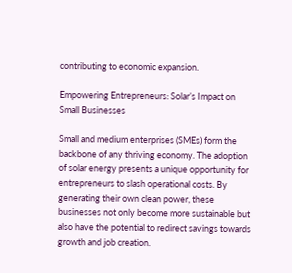contributing to economic expansion.

Empowering Entrepreneurs: Solar’s Impact on Small Businesses

Small and medium enterprises (SMEs) form the backbone of any thriving economy. The adoption of solar energy presents a unique opportunity for entrepreneurs to slash operational costs. By generating their own clean power, these businesses not only become more sustainable but also have the potential to redirect savings towards growth and job creation.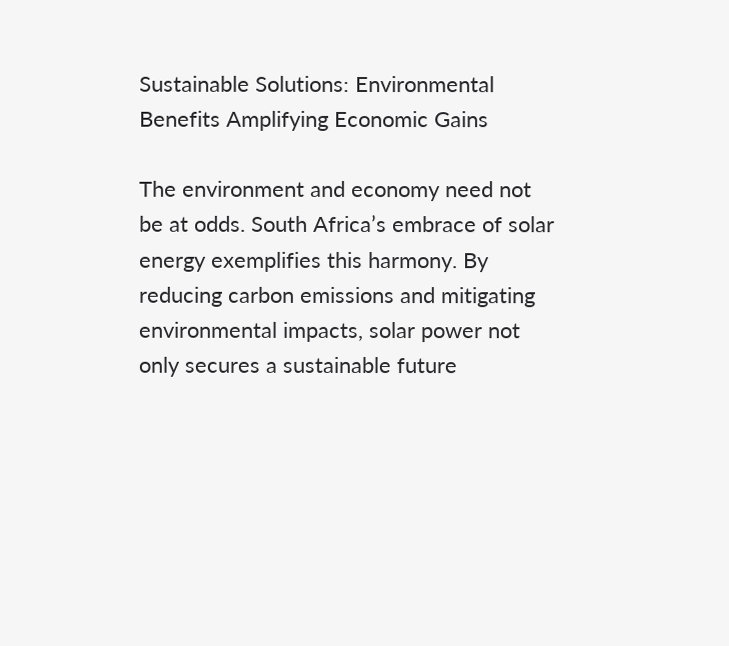Sustainable Solutions: Environmental Benefits Amplifying Economic Gains

The environment and economy need not be at odds. South Africa’s embrace of solar energy exemplifies this harmony. By reducing carbon emissions and mitigating environmental impacts, solar power not only secures a sustainable future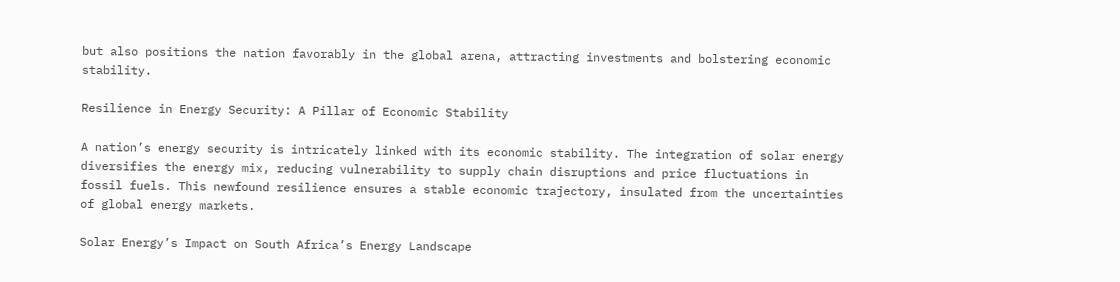but also positions the nation favorably in the global arena, attracting investments and bolstering economic stability.

Resilience in Energy Security: A Pillar of Economic Stability

A nation’s energy security is intricately linked with its economic stability. The integration of solar energy diversifies the energy mix, reducing vulnerability to supply chain disruptions and price fluctuations in fossil fuels. This newfound resilience ensures a stable economic trajectory, insulated from the uncertainties of global energy markets.

Solar Energy’s Impact on South Africa’s Energy Landscape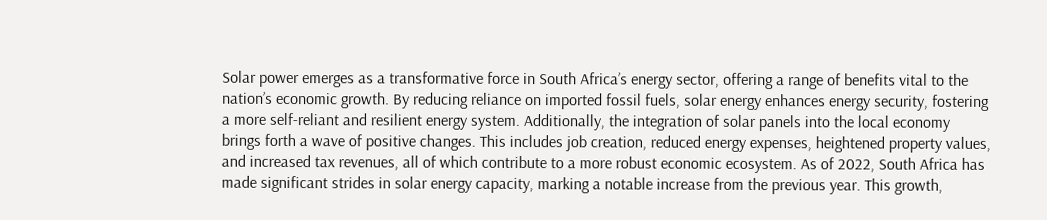Solar power emerges as a transformative force in South Africa’s energy sector, offering a range of benefits vital to the nation’s economic growth. By reducing reliance on imported fossil fuels, solar energy enhances energy security, fostering a more self-reliant and resilient energy system. Additionally, the integration of solar panels into the local economy brings forth a wave of positive changes. This includes job creation, reduced energy expenses, heightened property values, and increased tax revenues, all of which contribute to a more robust economic ecosystem. As of 2022, South Africa has made significant strides in solar energy capacity, marking a notable increase from the previous year. This growth,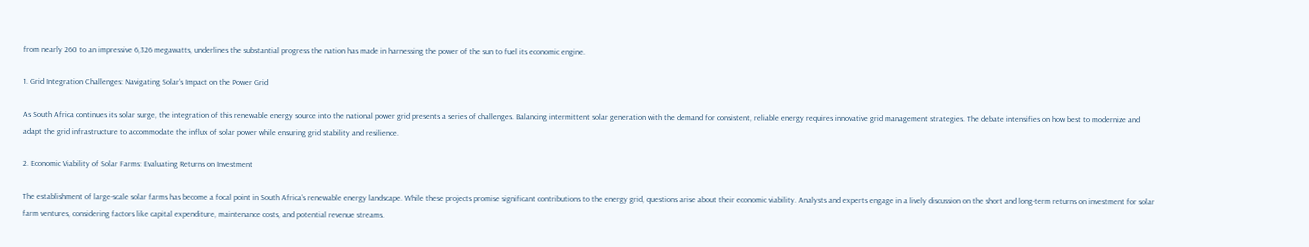from nearly 260 to an impressive 6,326 megawatts, underlines the substantial progress the nation has made in harnessing the power of the sun to fuel its economic engine.

1. Grid Integration Challenges: Navigating Solar’s Impact on the Power Grid

As South Africa continues its solar surge, the integration of this renewable energy source into the national power grid presents a series of challenges. Balancing intermittent solar generation with the demand for consistent, reliable energy requires innovative grid management strategies. The debate intensifies on how best to modernize and adapt the grid infrastructure to accommodate the influx of solar power while ensuring grid stability and resilience.

2. Economic Viability of Solar Farms: Evaluating Returns on Investment

The establishment of large-scale solar farms has become a focal point in South Africa’s renewable energy landscape. While these projects promise significant contributions to the energy grid, questions arise about their economic viability. Analysts and experts engage in a lively discussion on the short and long-term returns on investment for solar farm ventures, considering factors like capital expenditure, maintenance costs, and potential revenue streams.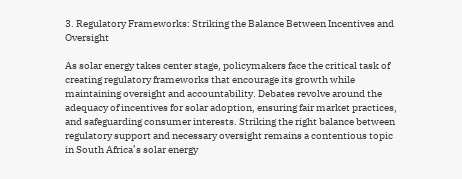3. Regulatory Frameworks: Striking the Balance Between Incentives and Oversight

As solar energy takes center stage, policymakers face the critical task of creating regulatory frameworks that encourage its growth while maintaining oversight and accountability. Debates revolve around the adequacy of incentives for solar adoption, ensuring fair market practices, and safeguarding consumer interests. Striking the right balance between regulatory support and necessary oversight remains a contentious topic in South Africa’s solar energy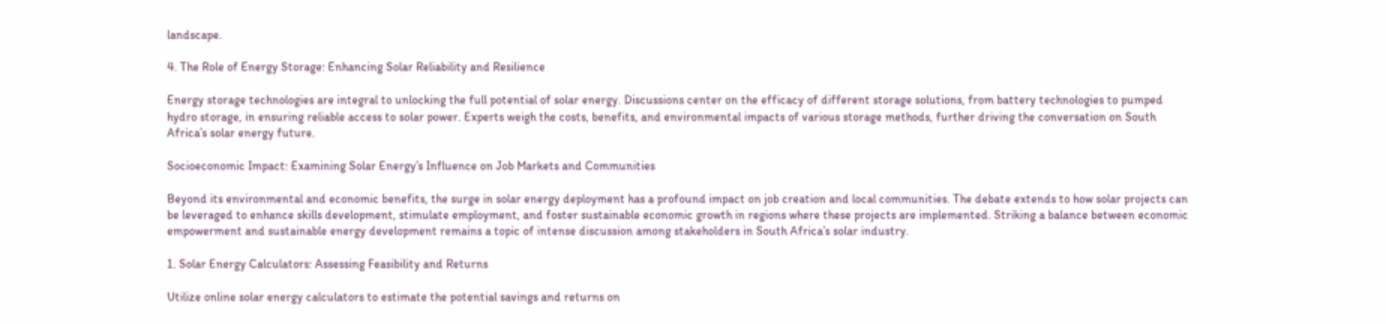landscape.

4. The Role of Energy Storage: Enhancing Solar Reliability and Resilience

Energy storage technologies are integral to unlocking the full potential of solar energy. Discussions center on the efficacy of different storage solutions, from battery technologies to pumped hydro storage, in ensuring reliable access to solar power. Experts weigh the costs, benefits, and environmental impacts of various storage methods, further driving the conversation on South Africa’s solar energy future.

Socioeconomic Impact: Examining Solar Energy’s Influence on Job Markets and Communities

Beyond its environmental and economic benefits, the surge in solar energy deployment has a profound impact on job creation and local communities. The debate extends to how solar projects can be leveraged to enhance skills development, stimulate employment, and foster sustainable economic growth in regions where these projects are implemented. Striking a balance between economic empowerment and sustainable energy development remains a topic of intense discussion among stakeholders in South Africa’s solar industry.

1. Solar Energy Calculators: Assessing Feasibility and Returns

Utilize online solar energy calculators to estimate the potential savings and returns on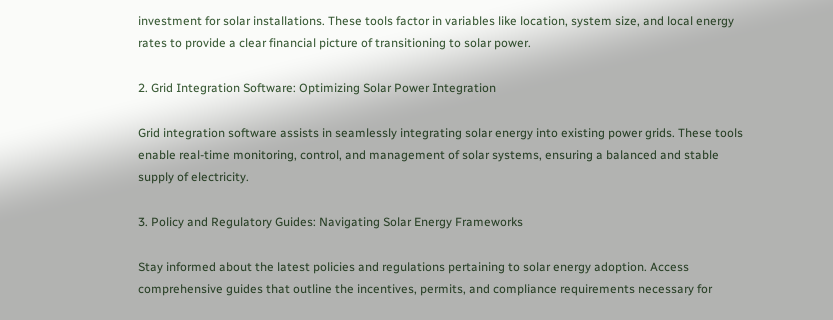investment for solar installations. These tools factor in variables like location, system size, and local energy rates to provide a clear financial picture of transitioning to solar power.

2. Grid Integration Software: Optimizing Solar Power Integration

Grid integration software assists in seamlessly integrating solar energy into existing power grids. These tools enable real-time monitoring, control, and management of solar systems, ensuring a balanced and stable supply of electricity.

3. Policy and Regulatory Guides: Navigating Solar Energy Frameworks

Stay informed about the latest policies and regulations pertaining to solar energy adoption. Access comprehensive guides that outline the incentives, permits, and compliance requirements necessary for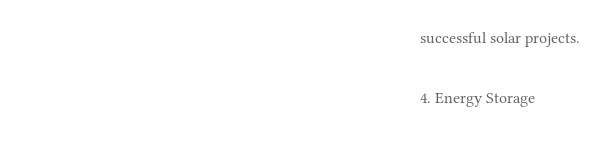successful solar projects.

4. Energy Storage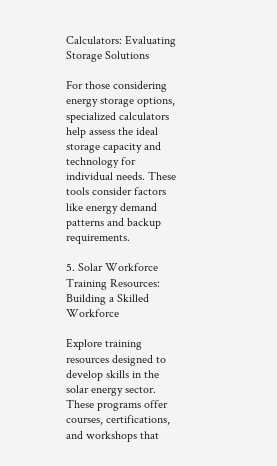Calculators: Evaluating Storage Solutions

For those considering energy storage options, specialized calculators help assess the ideal storage capacity and technology for individual needs. These tools consider factors like energy demand patterns and backup requirements.

5. Solar Workforce Training Resources: Building a Skilled Workforce

Explore training resources designed to develop skills in the solar energy sector. These programs offer courses, certifications, and workshops that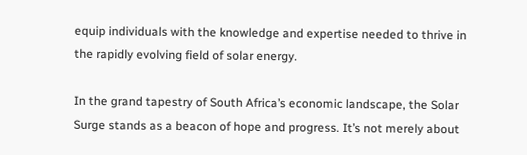equip individuals with the knowledge and expertise needed to thrive in the rapidly evolving field of solar energy.

In the grand tapestry of South Africa’s economic landscape, the Solar Surge stands as a beacon of hope and progress. It’s not merely about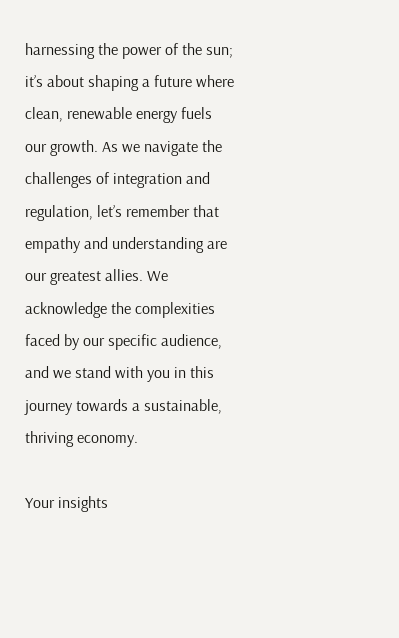harnessing the power of the sun; it’s about shaping a future where clean, renewable energy fuels our growth. As we navigate the challenges of integration and regulation, let’s remember that empathy and understanding are our greatest allies. We acknowledge the complexities faced by our specific audience, and we stand with you in this journey towards a sustainable, thriving economy.

Your insights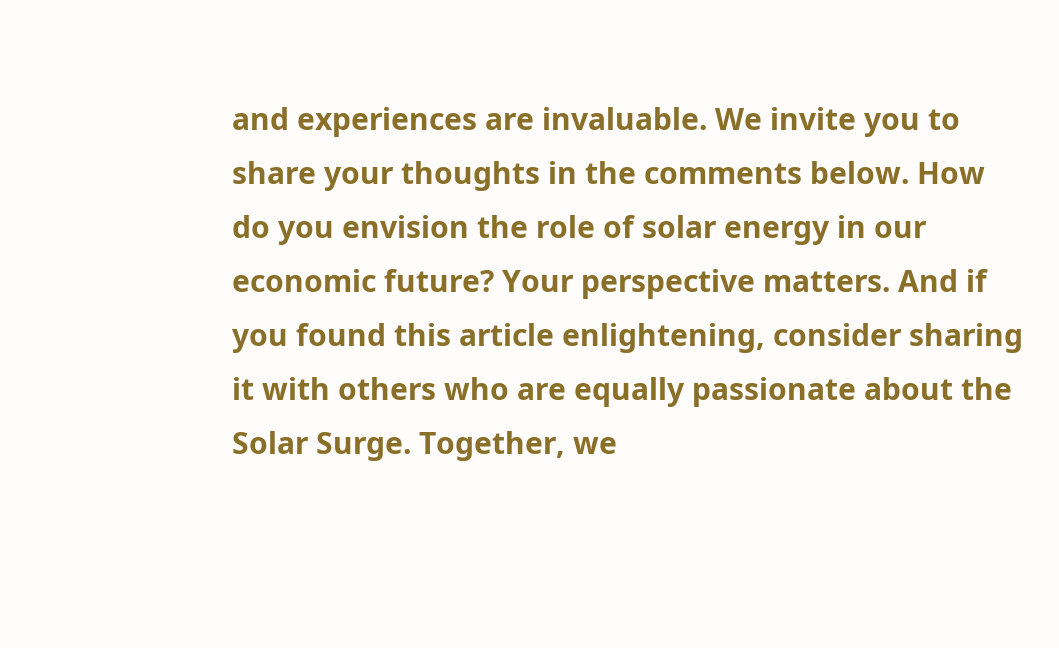and experiences are invaluable. We invite you to share your thoughts in the comments below. How do you envision the role of solar energy in our economic future? Your perspective matters. And if you found this article enlightening, consider sharing it with others who are equally passionate about the Solar Surge. Together, we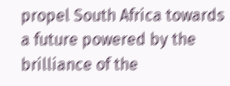propel South Africa towards a future powered by the brilliance of the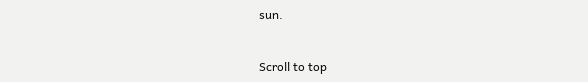sun.


Scroll to top